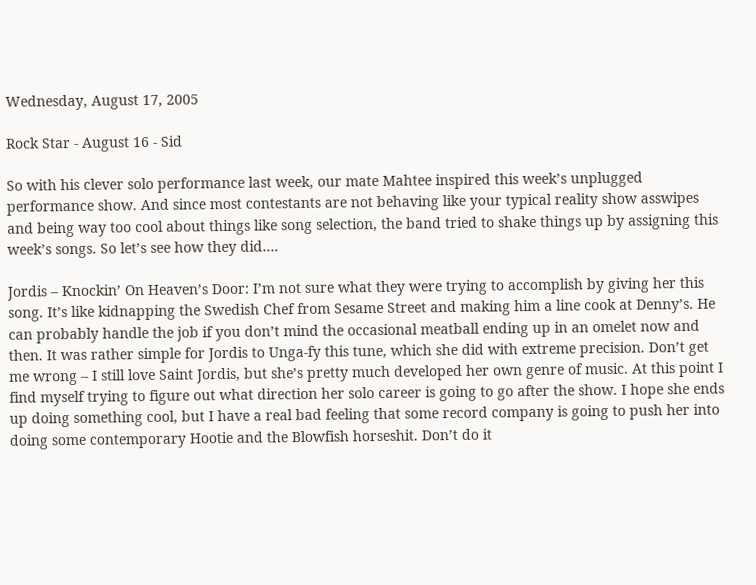Wednesday, August 17, 2005

Rock Star - August 16 - Sid

So with his clever solo performance last week, our mate Mahtee inspired this week’s unplugged performance show. And since most contestants are not behaving like your typical reality show asswipes and being way too cool about things like song selection, the band tried to shake things up by assigning this week’s songs. So let’s see how they did….

Jordis – Knockin’ On Heaven’s Door: I’m not sure what they were trying to accomplish by giving her this song. It’s like kidnapping the Swedish Chef from Sesame Street and making him a line cook at Denny’s. He can probably handle the job if you don’t mind the occasional meatball ending up in an omelet now and then. It was rather simple for Jordis to Unga-fy this tune, which she did with extreme precision. Don’t get me wrong – I still love Saint Jordis, but she’s pretty much developed her own genre of music. At this point I find myself trying to figure out what direction her solo career is going to go after the show. I hope she ends up doing something cool, but I have a real bad feeling that some record company is going to push her into doing some contemporary Hootie and the Blowfish horseshit. Don’t do it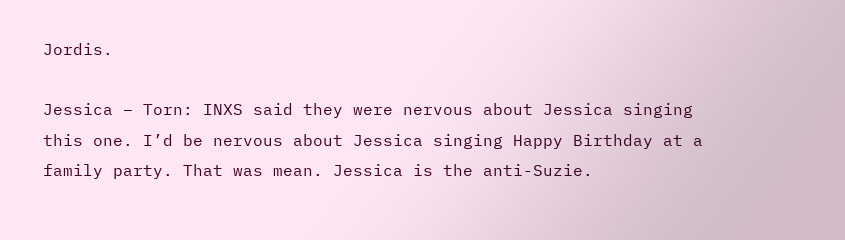Jordis.

Jessica – Torn: INXS said they were nervous about Jessica singing this one. I’d be nervous about Jessica singing Happy Birthday at a family party. That was mean. Jessica is the anti-Suzie.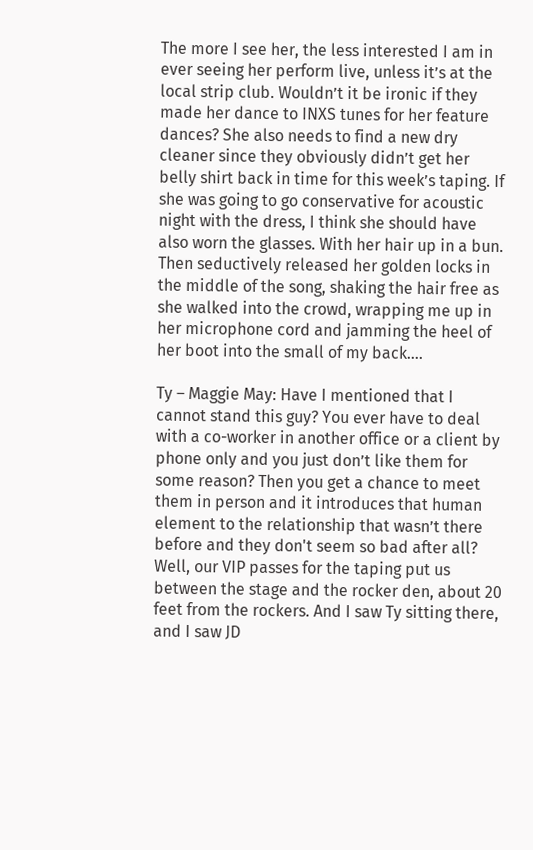The more I see her, the less interested I am in ever seeing her perform live, unless it’s at the local strip club. Wouldn’t it be ironic if they made her dance to INXS tunes for her feature dances? She also needs to find a new dry cleaner since they obviously didn’t get her belly shirt back in time for this week’s taping. If she was going to go conservative for acoustic night with the dress, I think she should have also worn the glasses. With her hair up in a bun. Then seductively released her golden locks in the middle of the song, shaking the hair free as she walked into the crowd, wrapping me up in her microphone cord and jamming the heel of her boot into the small of my back….

Ty – Maggie May: Have I mentioned that I cannot stand this guy? You ever have to deal with a co-worker in another office or a client by phone only and you just don’t like them for some reason? Then you get a chance to meet them in person and it introduces that human element to the relationship that wasn’t there before and they don't seem so bad after all? Well, our VIP passes for the taping put us between the stage and the rocker den, about 20 feet from the rockers. And I saw Ty sitting there, and I saw JD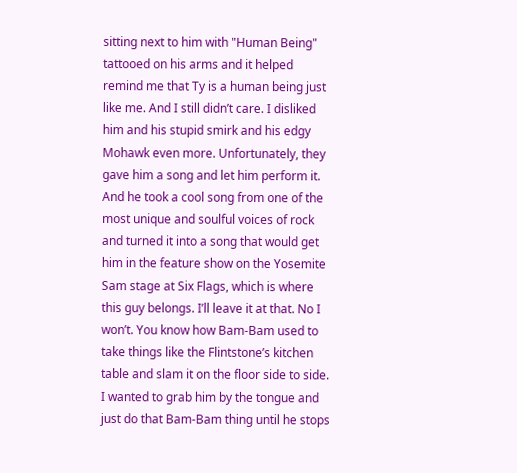sitting next to him with "Human Being" tattooed on his arms and it helped remind me that Ty is a human being just like me. And I still didn’t care. I disliked him and his stupid smirk and his edgy Mohawk even more. Unfortunately, they gave him a song and let him perform it. And he took a cool song from one of the most unique and soulful voices of rock and turned it into a song that would get him in the feature show on the Yosemite Sam stage at Six Flags, which is where this guy belongs. I’ll leave it at that. No I won’t. You know how Bam-Bam used to take things like the Flintstone’s kitchen table and slam it on the floor side to side. I wanted to grab him by the tongue and just do that Bam-Bam thing until he stops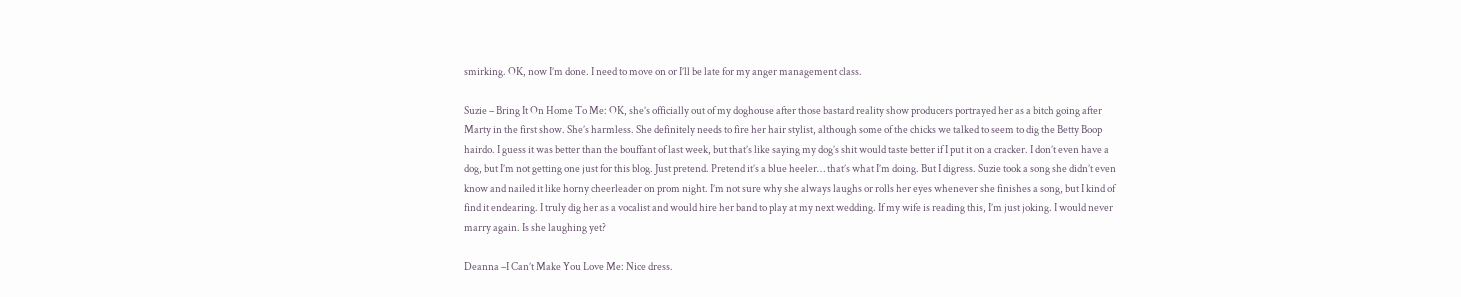smirking. OK, now I’m done. I need to move on or I’ll be late for my anger management class.

Suzie – Bring It On Home To Me: OK, she’s officially out of my doghouse after those bastard reality show producers portrayed her as a bitch going after Marty in the first show. She’s harmless. She definitely needs to fire her hair stylist, although some of the chicks we talked to seem to dig the Betty Boop hairdo. I guess it was better than the bouffant of last week, but that’s like saying my dog’s shit would taste better if I put it on a cracker. I don’t even have a dog, but I’m not getting one just for this blog. Just pretend. Pretend it’s a blue heeler… that’s what I’m doing. But I digress. Suzie took a song she didn’t even know and nailed it like horny cheerleader on prom night. I’m not sure why she always laughs or rolls her eyes whenever she finishes a song, but I kind of find it endearing. I truly dig her as a vocalist and would hire her band to play at my next wedding. If my wife is reading this, I’m just joking. I would never marry again. Is she laughing yet?

Deanna –I Can’t Make You Love Me: Nice dress.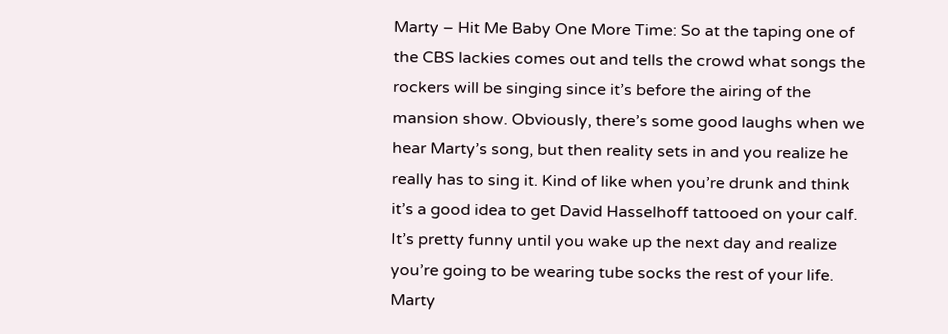Marty – Hit Me Baby One More Time: So at the taping one of the CBS lackies comes out and tells the crowd what songs the rockers will be singing since it’s before the airing of the mansion show. Obviously, there’s some good laughs when we hear Marty’s song, but then reality sets in and you realize he really has to sing it. Kind of like when you’re drunk and think it’s a good idea to get David Hasselhoff tattooed on your calf. It’s pretty funny until you wake up the next day and realize you’re going to be wearing tube socks the rest of your life. Marty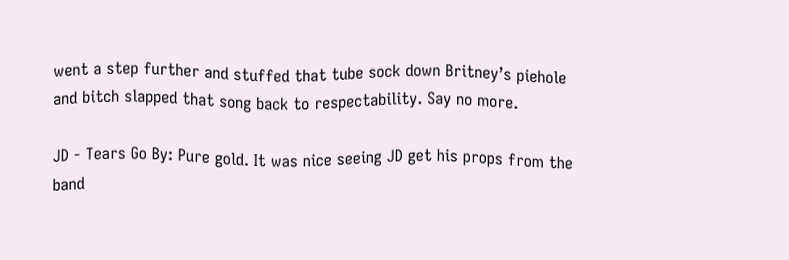went a step further and stuffed that tube sock down Britney’s piehole and bitch slapped that song back to respectability. Say no more.

JD - Tears Go By: Pure gold. It was nice seeing JD get his props from the band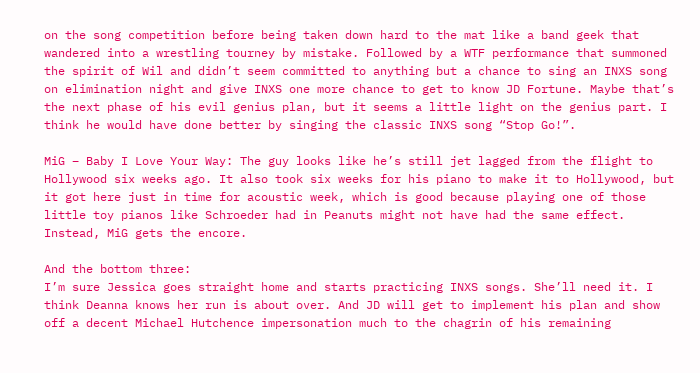on the song competition before being taken down hard to the mat like a band geek that wandered into a wrestling tourney by mistake. Followed by a WTF performance that summoned the spirit of Wil and didn’t seem committed to anything but a chance to sing an INXS song on elimination night and give INXS one more chance to get to know JD Fortune. Maybe that’s the next phase of his evil genius plan, but it seems a little light on the genius part. I think he would have done better by singing the classic INXS song “Stop Go!”.

MiG – Baby I Love Your Way: The guy looks like he’s still jet lagged from the flight to Hollywood six weeks ago. It also took six weeks for his piano to make it to Hollywood, but it got here just in time for acoustic week, which is good because playing one of those little toy pianos like Schroeder had in Peanuts might not have had the same effect. Instead, MiG gets the encore.

And the bottom three:
I’m sure Jessica goes straight home and starts practicing INXS songs. She’ll need it. I think Deanna knows her run is about over. And JD will get to implement his plan and show off a decent Michael Hutchence impersonation much to the chagrin of his remaining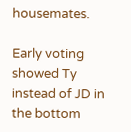housemates.

Early voting showed Ty instead of JD in the bottom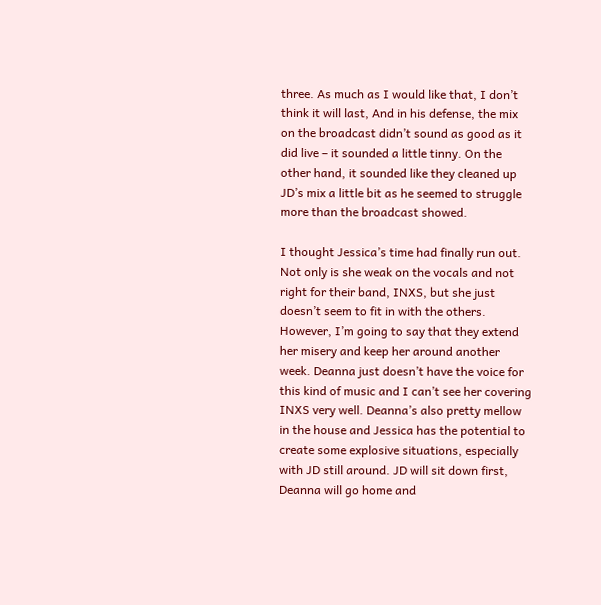three. As much as I would like that, I don’t think it will last, And in his defense, the mix on the broadcast didn’t sound as good as it did live – it sounded a little tinny. On the other hand, it sounded like they cleaned up JD’s mix a little bit as he seemed to struggle more than the broadcast showed.

I thought Jessica’s time had finally run out. Not only is she weak on the vocals and not right for their band, INXS, but she just doesn’t seem to fit in with the others. However, I’m going to say that they extend her misery and keep her around another week. Deanna just doesn’t have the voice for this kind of music and I can’t see her covering INXS very well. Deanna’s also pretty mellow in the house and Jessica has the potential to create some explosive situations, especially with JD still around. JD will sit down first, Deanna will go home and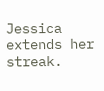Jessica extends her streak.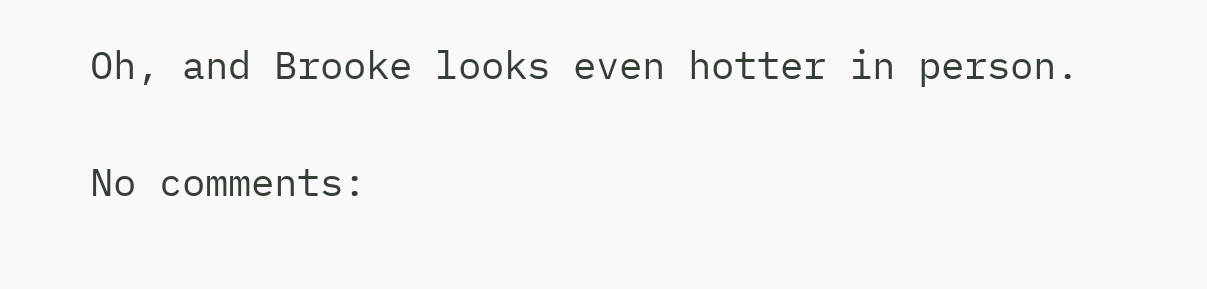Oh, and Brooke looks even hotter in person.

No comments: